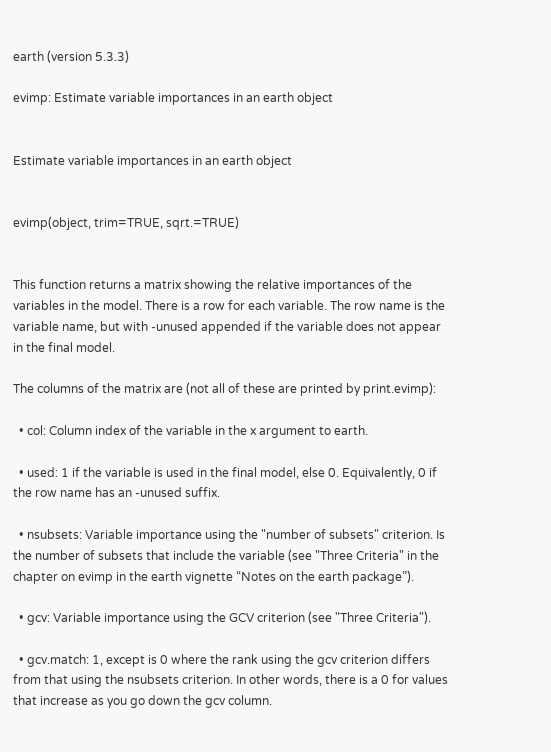earth (version 5.3.3)

evimp: Estimate variable importances in an earth object


Estimate variable importances in an earth object


evimp(object, trim=TRUE, sqrt.=TRUE)


This function returns a matrix showing the relative importances of the variables in the model. There is a row for each variable. The row name is the variable name, but with -unused appended if the variable does not appear in the final model.

The columns of the matrix are (not all of these are printed by print.evimp):

  • col: Column index of the variable in the x argument to earth.

  • used: 1 if the variable is used in the final model, else 0. Equivalently, 0 if the row name has an -unused suffix.

  • nsubsets: Variable importance using the "number of subsets" criterion. Is the number of subsets that include the variable (see "Three Criteria" in the chapter on evimp in the earth vignette “Notes on the earth package”).

  • gcv: Variable importance using the GCV criterion (see "Three Criteria").

  • gcv.match: 1, except is 0 where the rank using the gcv criterion differs from that using the nsubsets criterion. In other words, there is a 0 for values that increase as you go down the gcv column.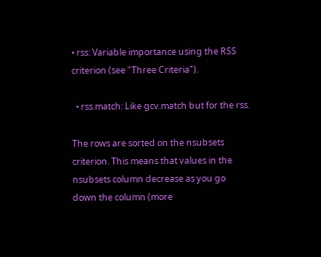• rss: Variable importance using the RSS criterion (see "Three Criteria").

  • rss.match: Like gcv.match but for the rss.

The rows are sorted on the nsubsets criterion. This means that values in the nsubsets column decrease as you go down the column (more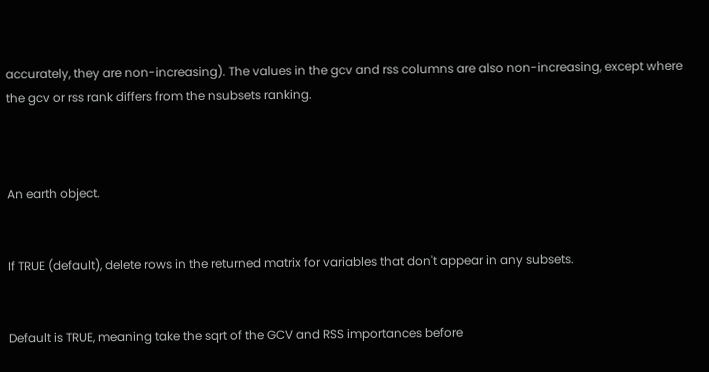accurately, they are non-increasing). The values in the gcv and rss columns are also non-increasing, except where the gcv or rss rank differs from the nsubsets ranking.



An earth object.


If TRUE (default), delete rows in the returned matrix for variables that don't appear in any subsets.


Default is TRUE, meaning take the sqrt of the GCV and RSS importances before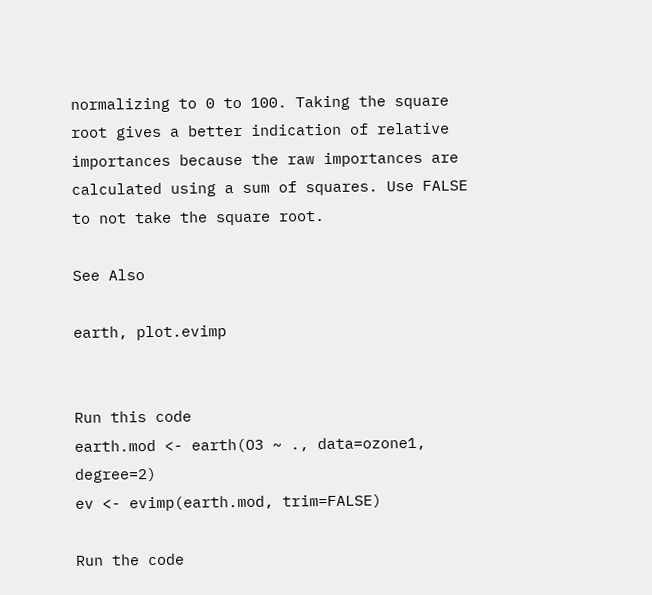normalizing to 0 to 100. Taking the square root gives a better indication of relative importances because the raw importances are calculated using a sum of squares. Use FALSE to not take the square root.

See Also

earth, plot.evimp


Run this code
earth.mod <- earth(O3 ~ ., data=ozone1, degree=2)
ev <- evimp(earth.mod, trim=FALSE)

Run the code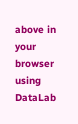above in your browser using DataLab